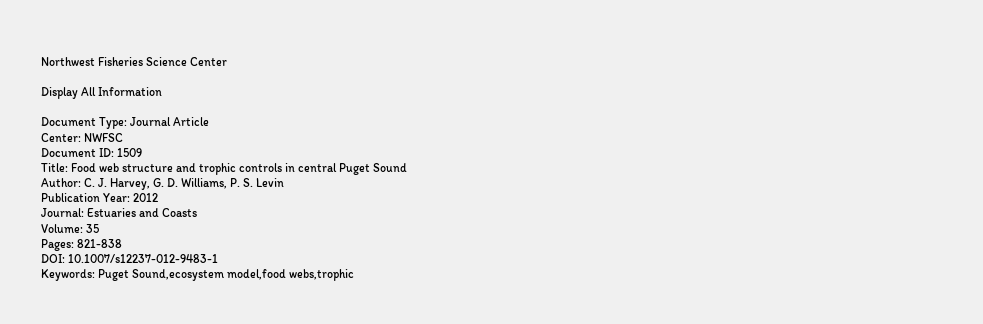Northwest Fisheries Science Center

Display All Information

Document Type: Journal Article
Center: NWFSC
Document ID: 1509
Title: Food web structure and trophic controls in central Puget Sound
Author: C. J. Harvey, G. D. Williams, P. S. Levin
Publication Year: 2012
Journal: Estuaries and Coasts
Volume: 35
Pages: 821-838
DOI: 10.1007/s12237-012-9483-1
Keywords: Puget Sound,ecosystem model,food webs,trophic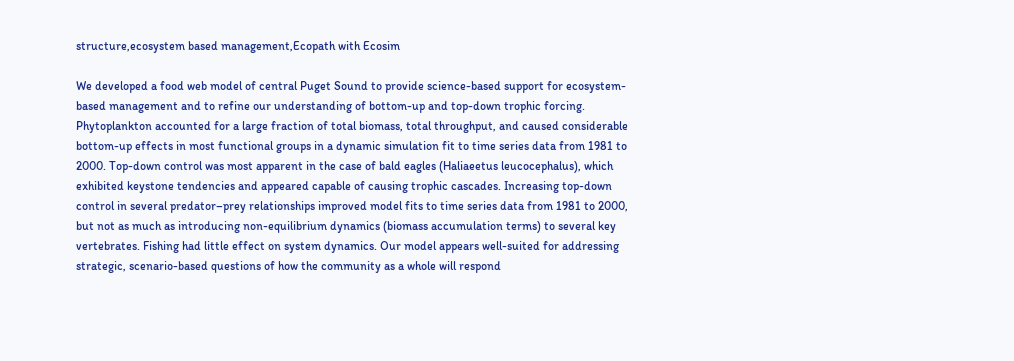structure,ecosystem based management,Ecopath with Ecosim

We developed a food web model of central Puget Sound to provide science-based support for ecosystem-based management and to refine our understanding of bottom-up and top-down trophic forcing. Phytoplankton accounted for a large fraction of total biomass, total throughput, and caused considerable bottom-up effects in most functional groups in a dynamic simulation fit to time series data from 1981 to 2000. Top-down control was most apparent in the case of bald eagles (Haliaeetus leucocephalus), which exhibited keystone tendencies and appeared capable of causing trophic cascades. Increasing top-down control in several predator–prey relationships improved model fits to time series data from 1981 to 2000, but not as much as introducing non-equilibrium dynamics (biomass accumulation terms) to several key vertebrates. Fishing had little effect on system dynamics. Our model appears well-suited for addressing strategic, scenario-based questions of how the community as a whole will respond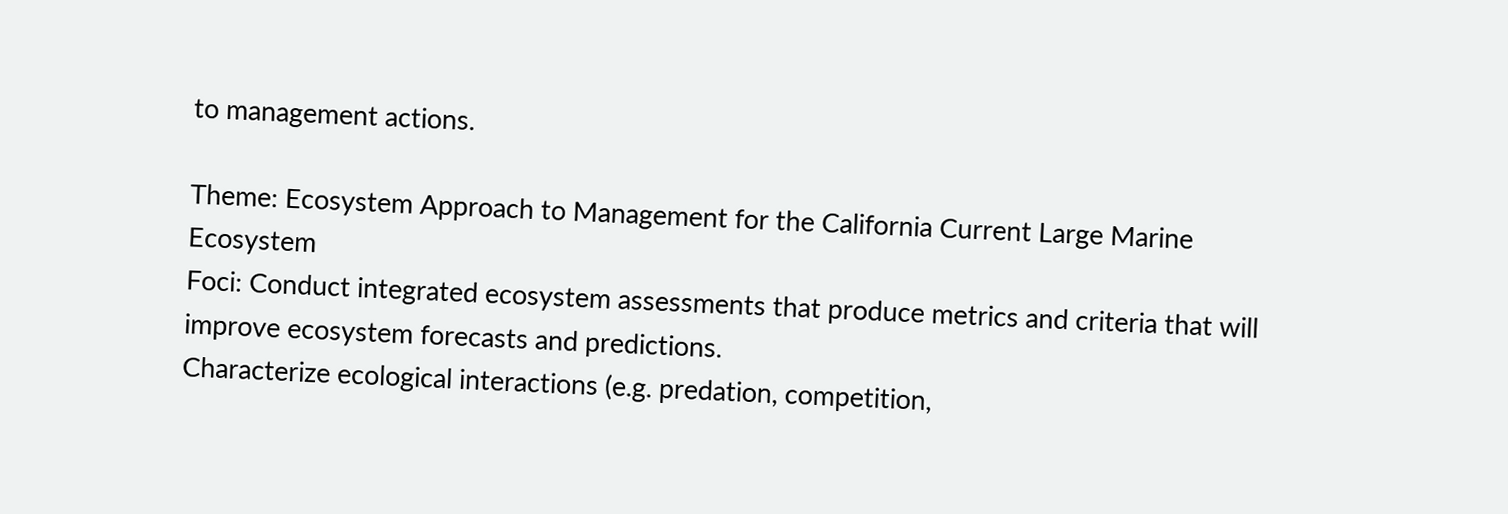to management actions.

Theme: Ecosystem Approach to Management for the California Current Large Marine Ecosystem
Foci: Conduct integrated ecosystem assessments that produce metrics and criteria that will improve ecosystem forecasts and predictions.
Characterize ecological interactions (e.g. predation, competition,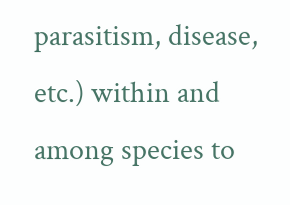parasitism, disease, etc.) within and among species to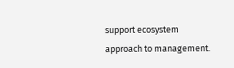support ecosystem approach to management.